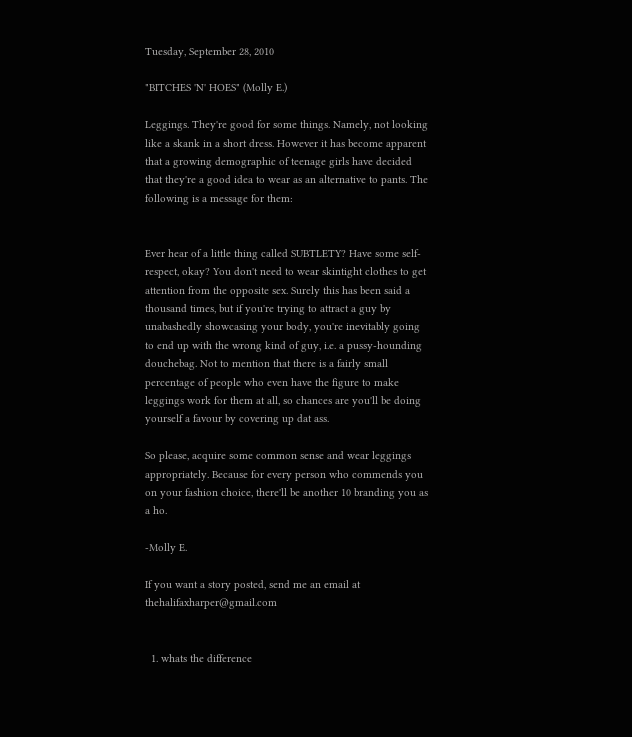Tuesday, September 28, 2010

"BITCHES 'N' HOES" (Molly E.)

Leggings. They're good for some things. Namely, not looking like a skank in a short dress. However it has become apparent that a growing demographic of teenage girls have decided that they're a good idea to wear as an alternative to pants. The following is a message for them:


Ever hear of a little thing called SUBTLETY? Have some self-respect, okay? You don't need to wear skintight clothes to get attention from the opposite sex. Surely this has been said a thousand times, but if you're trying to attract a guy by unabashedly showcasing your body, you're inevitably going to end up with the wrong kind of guy, i.e. a pussy-hounding douchebag. Not to mention that there is a fairly small percentage of people who even have the figure to make leggings work for them at all, so chances are you'll be doing yourself a favour by covering up dat ass.

So please, acquire some common sense and wear leggings appropriately. Because for every person who commends you on your fashion choice, there'll be another 10 branding you as a ho.

-Molly E.

If you want a story posted, send me an email at thehalifaxharper@gmail.com


  1. whats the difference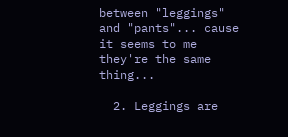between "leggings" and "pants"... cause it seems to me they're the same thing...

  2. Leggings are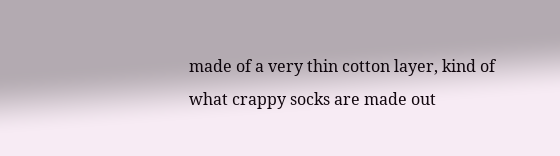made of a very thin cotton layer, kind of what crappy socks are made out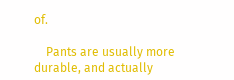of.

    Pants are usually more durable, and actually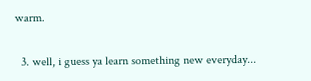warm.

  3. well, i guess ya learn something new everyday...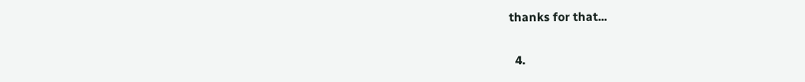thanks for that...

  4.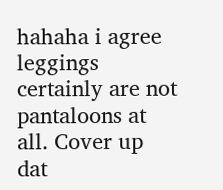hahaha i agree leggings certainly are not pantaloons at all. Cover up dat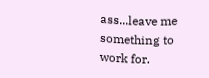ass...leave me something to work for.